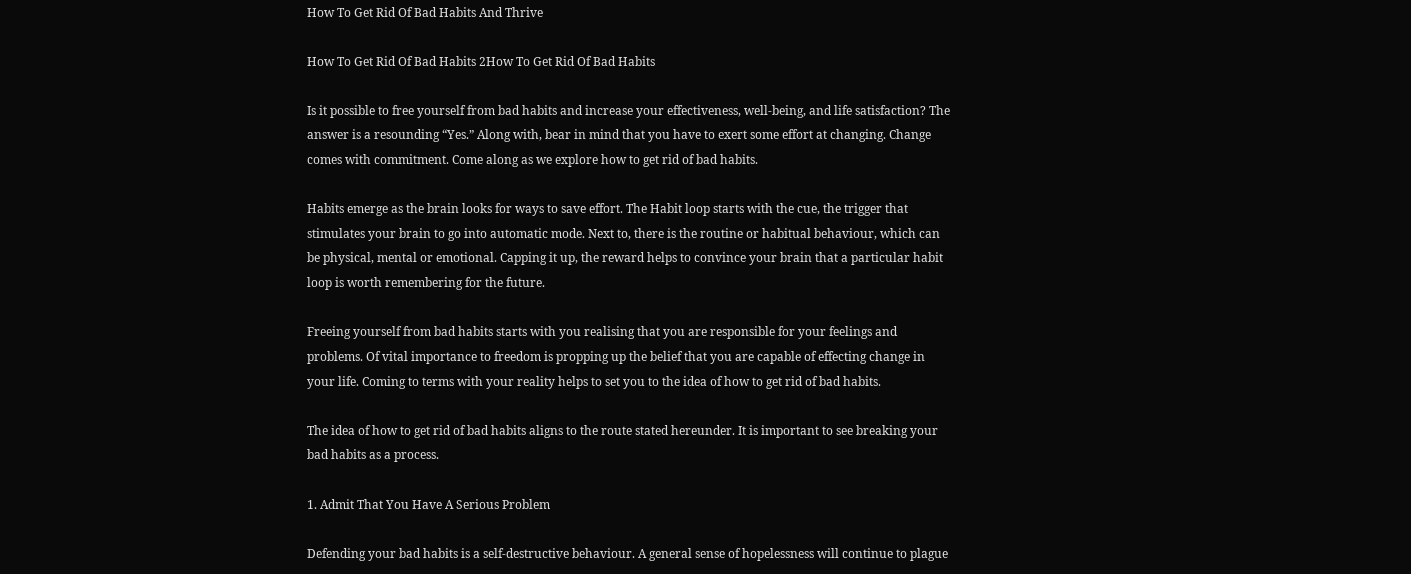How To Get Rid Of Bad Habits And Thrive

How To Get Rid Of Bad Habits 2How To Get Rid Of Bad Habits

Is it possible to free yourself from bad habits and increase your effectiveness, well-being, and life satisfaction? The answer is a resounding “Yes.” Along with, bear in mind that you have to exert some effort at changing. Change comes with commitment. Come along as we explore how to get rid of bad habits.

Habits emerge as the brain looks for ways to save effort. The Habit loop starts with the cue, the trigger that stimulates your brain to go into automatic mode. Next to, there is the routine or habitual behaviour, which can be physical, mental or emotional. Capping it up, the reward helps to convince your brain that a particular habit loop is worth remembering for the future.

Freeing yourself from bad habits starts with you realising that you are responsible for your feelings and problems. Of vital importance to freedom is propping up the belief that you are capable of effecting change in your life. Coming to terms with your reality helps to set you to the idea of how to get rid of bad habits.

The idea of how to get rid of bad habits aligns to the route stated hereunder. It is important to see breaking your bad habits as a process.

1. Admit That You Have A Serious Problem

Defending your bad habits is a self-destructive behaviour. A general sense of hopelessness will continue to plague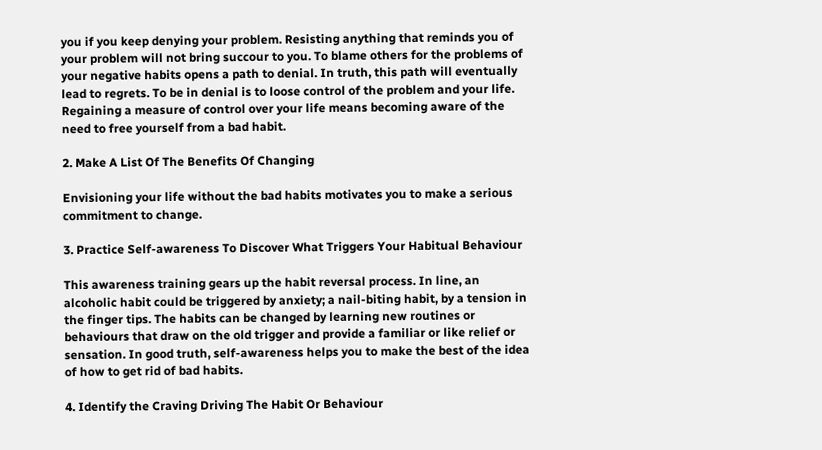you if you keep denying your problem. Resisting anything that reminds you of your problem will not bring succour to you. To blame others for the problems of your negative habits opens a path to denial. In truth, this path will eventually lead to regrets. To be in denial is to loose control of the problem and your life. Regaining a measure of control over your life means becoming aware of the need to free yourself from a bad habit.

2. Make A List Of The Benefits Of Changing

Envisioning your life without the bad habits motivates you to make a serious commitment to change.

3. Practice Self-awareness To Discover What Triggers Your Habitual Behaviour

This awareness training gears up the habit reversal process. In line, an alcoholic habit could be triggered by anxiety; a nail-biting habit, by a tension in the finger tips. The habits can be changed by learning new routines or behaviours that draw on the old trigger and provide a familiar or like relief or sensation. In good truth, self-awareness helps you to make the best of the idea of how to get rid of bad habits.

4. Identify the Craving Driving The Habit Or Behaviour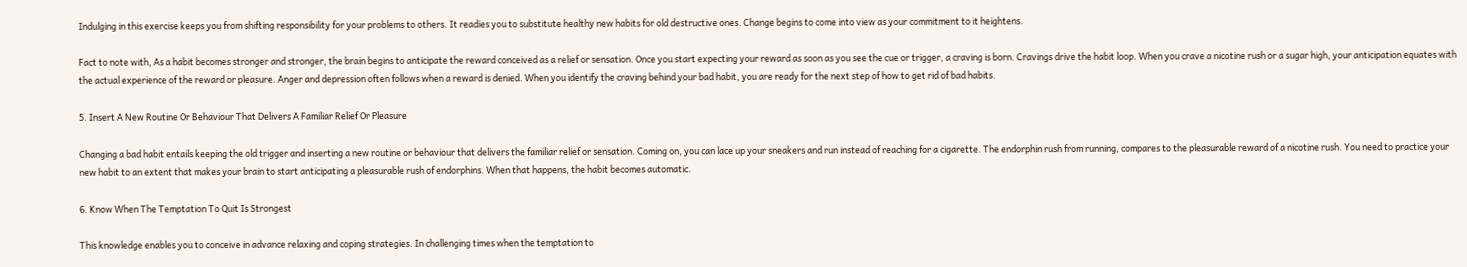Indulging in this exercise keeps you from shifting responsibility for your problems to others. It readies you to substitute healthy new habits for old destructive ones. Change begins to come into view as your commitment to it heightens.

Fact to note with, As a habit becomes stronger and stronger, the brain begins to anticipate the reward conceived as a relief or sensation. Once you start expecting your reward as soon as you see the cue or trigger, a craving is born. Cravings drive the habit loop. When you crave a nicotine rush or a sugar high, your anticipation equates with the actual experience of the reward or pleasure. Anger and depression often follows when a reward is denied. When you identify the craving behind your bad habit, you are ready for the next step of how to get rid of bad habits.

5. Insert A New Routine Or Behaviour That Delivers A Familiar Relief Or Pleasure

Changing a bad habit entails keeping the old trigger and inserting a new routine or behaviour that delivers the familiar relief or sensation. Coming on, you can lace up your sneakers and run instead of reaching for a cigarette. The endorphin rush from running, compares to the pleasurable reward of a nicotine rush. You need to practice your new habit to an extent that makes your brain to start anticipating a pleasurable rush of endorphins. When that happens, the habit becomes automatic.

6. Know When The Temptation To Quit Is Strongest

This knowledge enables you to conceive in advance relaxing and coping strategies. In challenging times when the temptation to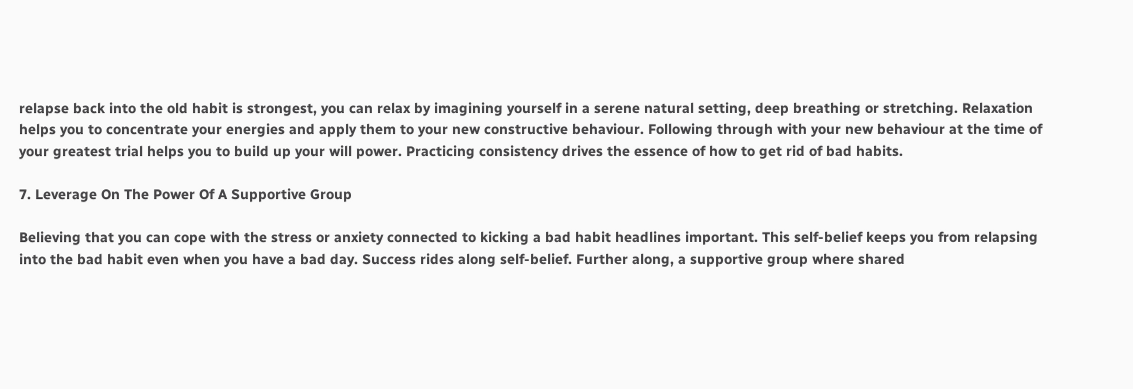relapse back into the old habit is strongest, you can relax by imagining yourself in a serene natural setting, deep breathing or stretching. Relaxation helps you to concentrate your energies and apply them to your new constructive behaviour. Following through with your new behaviour at the time of your greatest trial helps you to build up your will power. Practicing consistency drives the essence of how to get rid of bad habits.

7. Leverage On The Power Of A Supportive Group

Believing that you can cope with the stress or anxiety connected to kicking a bad habit headlines important. This self-belief keeps you from relapsing into the bad habit even when you have a bad day. Success rides along self-belief. Further along, a supportive group where shared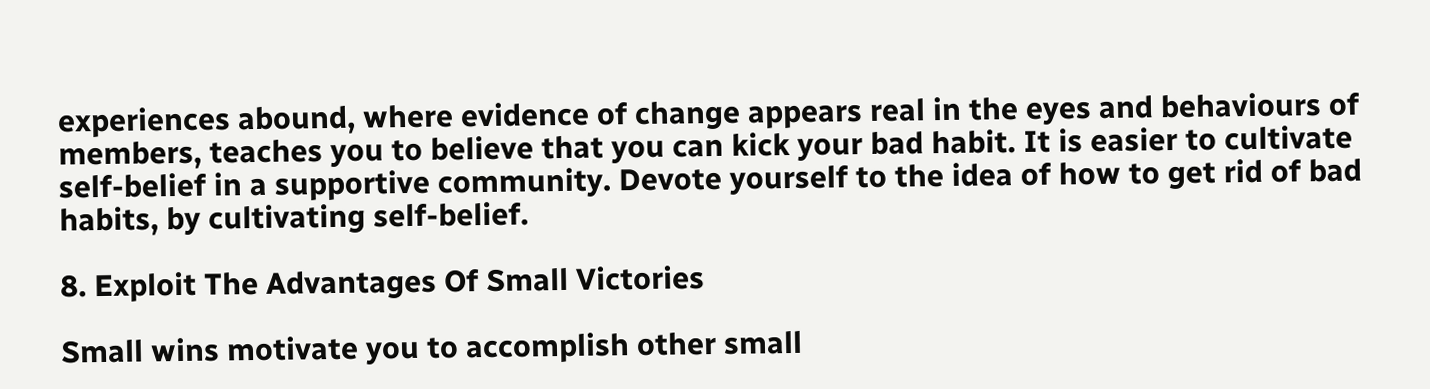experiences abound, where evidence of change appears real in the eyes and behaviours of members, teaches you to believe that you can kick your bad habit. It is easier to cultivate self-belief in a supportive community. Devote yourself to the idea of how to get rid of bad habits, by cultivating self-belief.

8. Exploit The Advantages Of Small Victories

Small wins motivate you to accomplish other small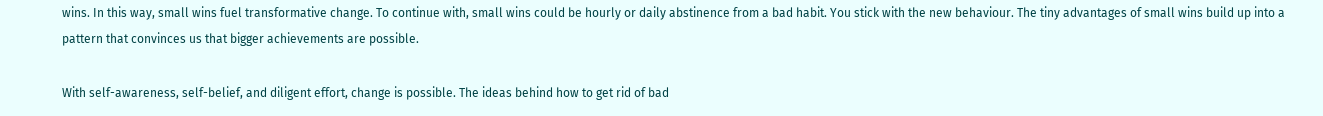wins. In this way, small wins fuel transformative change. To continue with, small wins could be hourly or daily abstinence from a bad habit. You stick with the new behaviour. The tiny advantages of small wins build up into a pattern that convinces us that bigger achievements are possible.

With self-awareness, self-belief, and diligent effort, change is possible. The ideas behind how to get rid of bad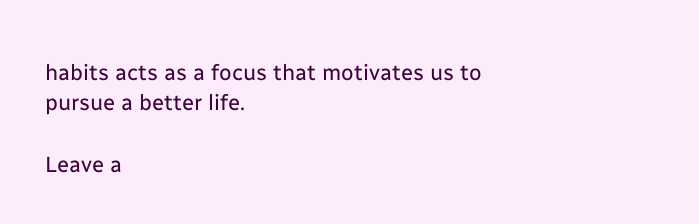habits acts as a focus that motivates us to pursue a better life.

Leave a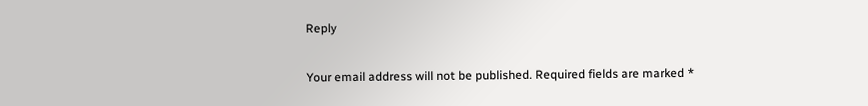Reply

Your email address will not be published. Required fields are marked *